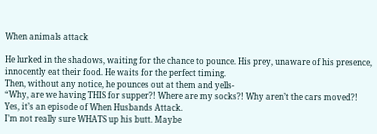When animals attack

He lurked in the shadows, waiting for the chance to pounce. His prey, unaware of his presence, innocently eat their food. He waits for the perfect timing.
Then, without any notice, he pounces out at them and yells-
“Why, are we having THIS for supper?! Where are my socks?! Why aren’t the cars moved?!
Yes, it’s an episode of When Husbands Attack.
I’m not really sure WHATS up his butt. Maybe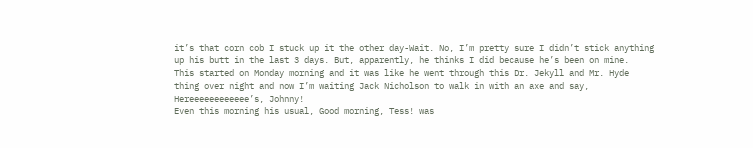it’s that corn cob I stuck up it the other day-Wait. No, I’m pretty sure I didn’t stick anything up his butt in the last 3 days. But, apparently, he thinks I did because he’s been on mine.
This started on Monday morning and it was like he went through this Dr. Jekyll and Mr. Hyde thing over night and now I’m waiting Jack Nicholson to walk in with an axe and say, Hereeeeeeeeeeee’s, Johnny!
Even this morning his usual, Good morning, Tess! was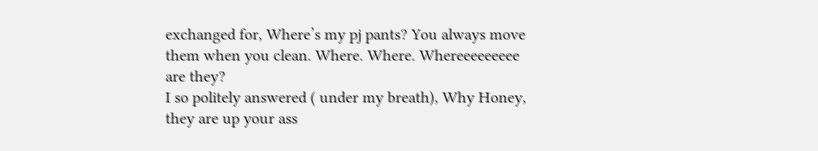exchanged for, Where’s my pj pants? You always move them when you clean. Where. Where. Whereeeeeeeee are they?
I so politely answered ( under my breath), Why Honey, they are up your ass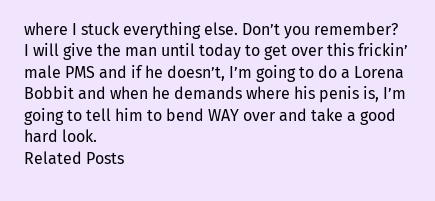where I stuck everything else. Don’t you remember?
I will give the man until today to get over this frickin’ male PMS and if he doesn’t, I’m going to do a Lorena Bobbit and when he demands where his penis is, I’m going to tell him to bend WAY over and take a good hard look.
Related Posts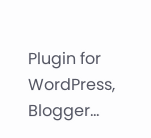Plugin for WordPress, Blogger...